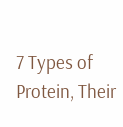7 Types of Protein, Their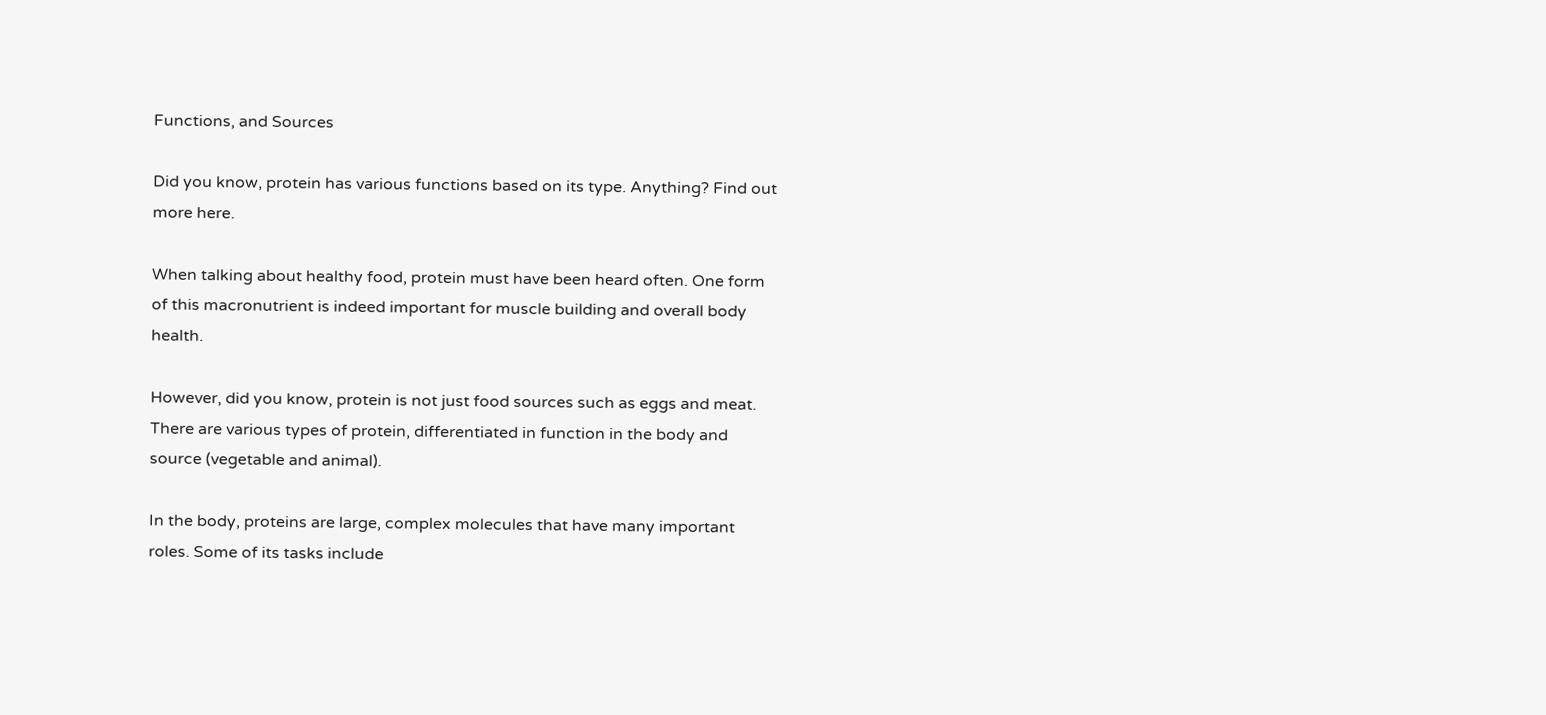Functions, and Sources

Did you know, protein has various functions based on its type. Anything? Find out more here.

When talking about healthy food, protein must have been heard often. One form of this macronutrient is indeed important for muscle building and overall body health.

However, did you know, protein is not just food sources such as eggs and meat. There are various types of protein, differentiated in function in the body and source (vegetable and animal).

In the body, proteins are large, complex molecules that have many important roles. Some of its tasks include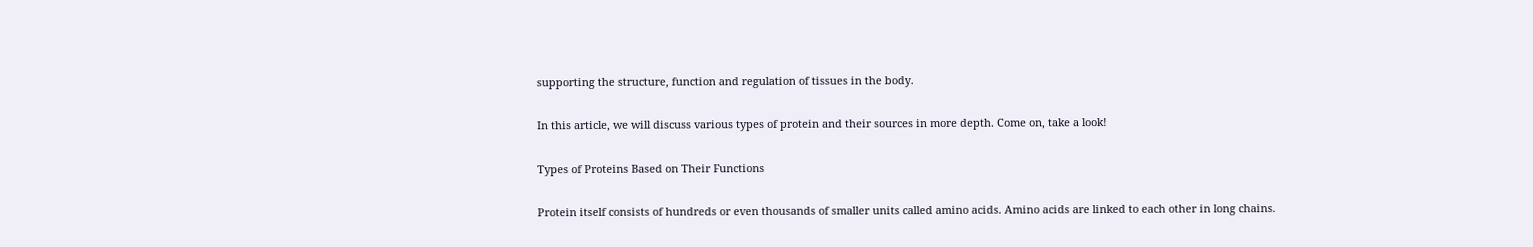supporting the structure, function and regulation of tissues in the body.

In this article, we will discuss various types of protein and their sources in more depth. Come on, take a look!

Types of Proteins Based on Their Functions

Protein itself consists of hundreds or even thousands of smaller units called amino acids. Amino acids are linked to each other in long chains.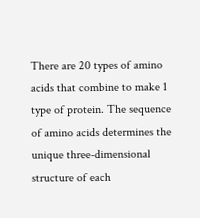There are 20 types of amino acids that combine to make 1 type of protein. The sequence of amino acids determines the unique three-dimensional structure of each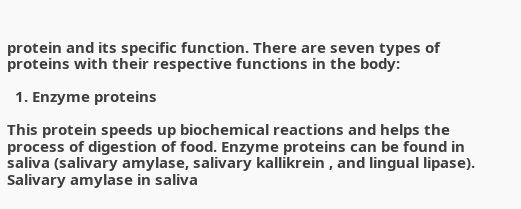protein and its specific function. There are seven types of proteins with their respective functions in the body:

  1. Enzyme proteins

This protein speeds up biochemical reactions and helps the process of digestion of food. Enzyme proteins can be found in saliva (salivary amylase, salivary kallikrein , and lingual lipase). Salivary amylase in saliva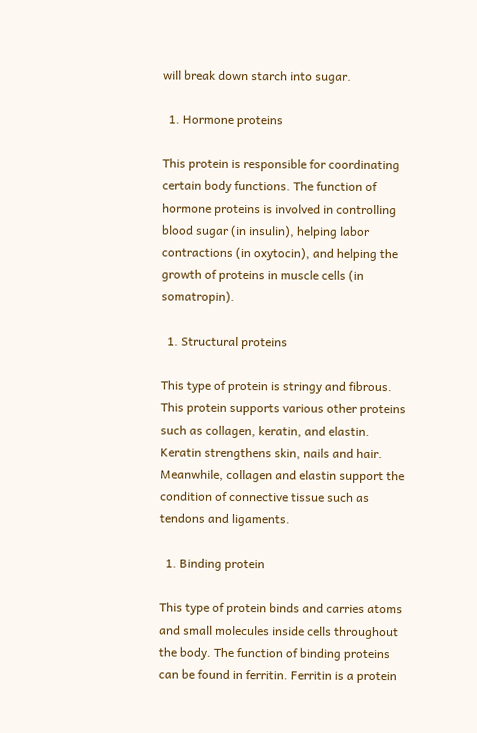will break down starch into sugar.

  1. Hormone proteins

This protein is responsible for coordinating certain body functions. The function of hormone proteins is involved in controlling blood sugar (in insulin), helping labor contractions (in oxytocin), and helping the growth of proteins in muscle cells (in somatropin).

  1. Structural proteins

This type of protein is stringy and fibrous. This protein supports various other proteins such as collagen, keratin, and elastin. Keratin strengthens skin, nails and hair. Meanwhile, collagen and elastin support the condition of connective tissue such as tendons and ligaments.

  1. Binding protein

This type of protein binds and carries atoms and small molecules inside cells throughout the body. The function of binding proteins can be found in ferritin. Ferritin is a protein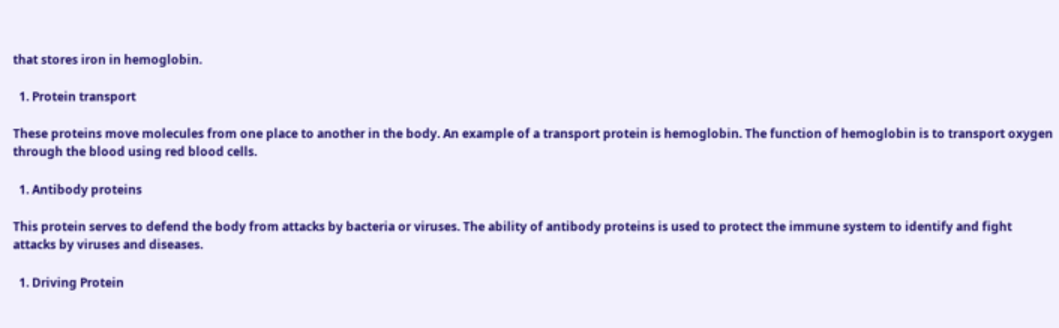that stores iron in hemoglobin.

  1. Protein transport

These proteins move molecules from one place to another in the body. An example of a transport protein is hemoglobin. The function of hemoglobin is to transport oxygen through the blood using red blood cells.

  1. Antibody proteins

This protein serves to defend the body from attacks by bacteria or viruses. The ability of antibody proteins is used to protect the immune system to identify and fight attacks by viruses and diseases.

  1. Driving Protein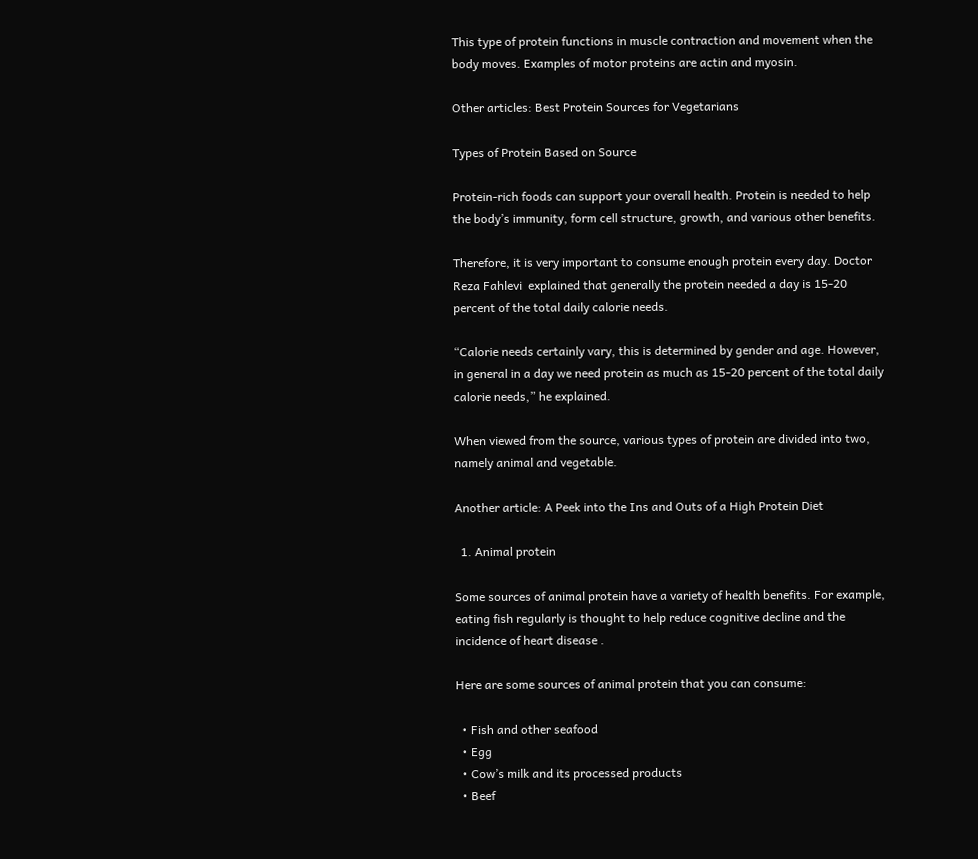This type of protein functions in muscle contraction and movement when the body moves. Examples of motor proteins are actin and myosin.

Other articles: Best Protein Sources for Vegetarians

Types of Protein Based on Source

Protein-rich foods can support your overall health. Protein is needed to help the body’s immunity, form cell structure, growth, and various other benefits.

Therefore, it is very important to consume enough protein every day. Doctor Reza Fahlevi  explained that generally the protein needed a day is 15-20 percent of the total daily calorie needs.

“Calorie needs certainly vary, this is determined by gender and age. However, in general in a day we need protein as much as 15-20 percent of the total daily calorie needs,” he explained.

When viewed from the source, various types of protein are divided into two, namely animal and vegetable.

Another article: A Peek into the Ins and Outs of a High Protein Diet

  1. Animal protein

Some sources of animal protein have a variety of health benefits. For example, eating fish regularly is thought to help reduce cognitive decline and the incidence of heart disease .

Here are some sources of animal protein that you can consume:

  • Fish and other seafood
  • Egg
  • Cow’s milk and its processed products
  • Beef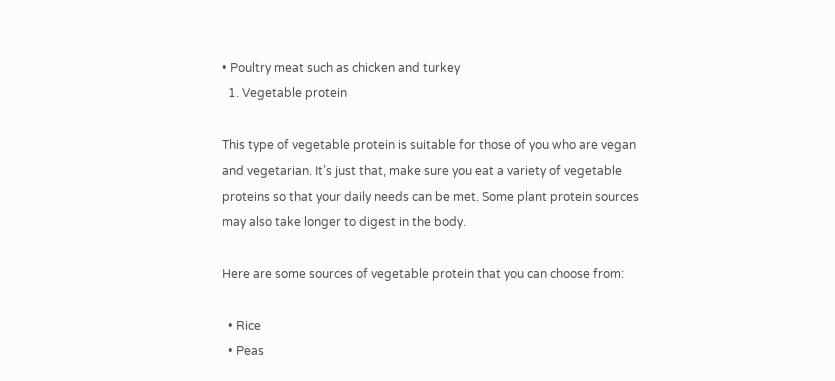• Poultry meat such as chicken and turkey
  1. Vegetable protein

This type of vegetable protein is suitable for those of you who are vegan and vegetarian. It’s just that, make sure you eat a variety of vegetable proteins so that your daily needs can be met. Some plant protein sources may also take longer to digest in the body.

Here are some sources of vegetable protein that you can choose from:

  • Rice
  • Peas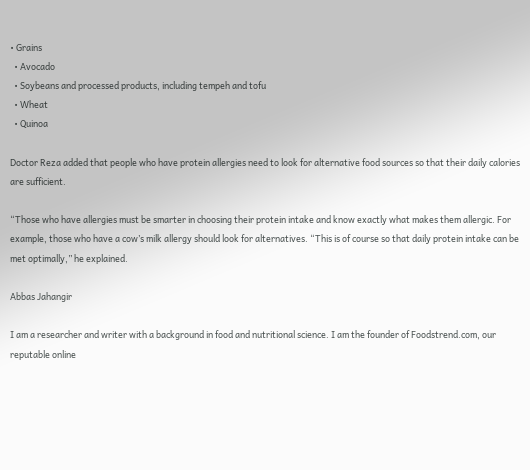• Grains
  • Avocado
  • Soybeans and processed products, including tempeh and tofu
  • Wheat
  • Quinoa

Doctor Reza added that people who have protein allergies need to look for alternative food sources so that their daily calories are sufficient.

“Those who have allergies must be smarter in choosing their protein intake and know exactly what makes them allergic. For example, those who have a cow’s milk allergy should look for alternatives. “This is of course so that daily protein intake can be met optimally,” he explained.

Abbas Jahangir

I am a researcher and writer with a background in food and nutritional science. I am the founder of Foodstrend.com, our reputable online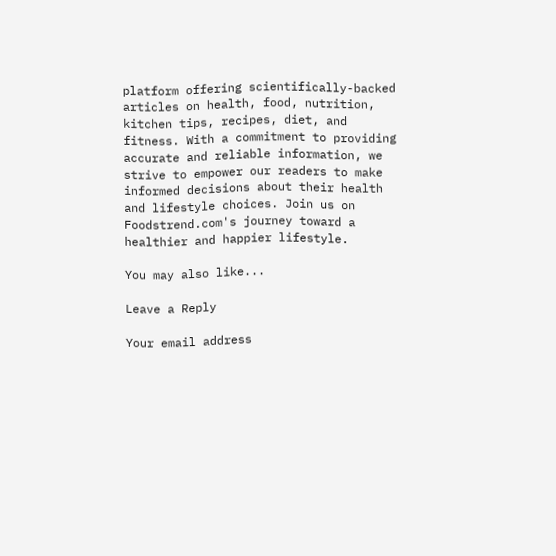platform offering scientifically-backed articles on health, food, nutrition, kitchen tips, recipes, diet, and fitness. With a commitment to providing accurate and reliable information, we strive to empower our readers to make informed decisions about their health and lifestyle choices. Join us on Foodstrend.com's journey toward a healthier and happier lifestyle.

You may also like...

Leave a Reply

Your email address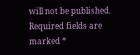will not be published. Required fields are marked *